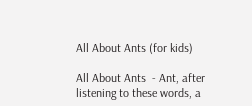All About Ants (for kids)

All About Ants  - Ant, after listening to these words, a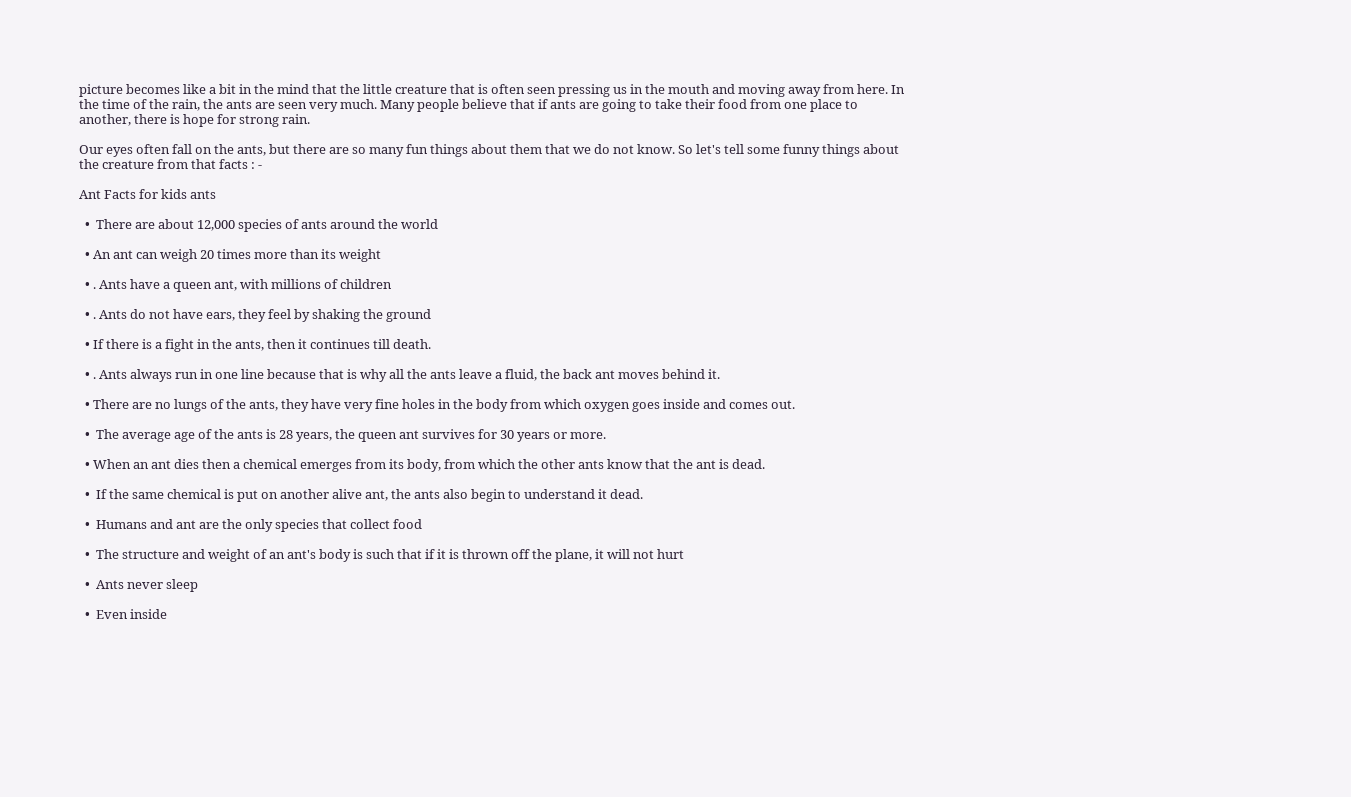picture becomes like a bit in the mind that the little creature that is often seen pressing us in the mouth and moving away from here. In the time of the rain, the ants are seen very much. Many people believe that if ants are going to take their food from one place to another, there is hope for strong rain.

Our eyes often fall on the ants, but there are so many fun things about them that we do not know. So let's tell some funny things about the creature from that facts : -

Ant Facts for kids ants

  •  There are about 12,000 species of ants around the world

  • An ant can weigh 20 times more than its weight

  • . Ants have a queen ant, with millions of children

  • . Ants do not have ears, they feel by shaking the ground

  • If there is a fight in the ants, then it continues till death.

  • . Ants always run in one line because that is why all the ants leave a fluid, the back ant moves behind it.

  • There are no lungs of the ants, they have very fine holes in the body from which oxygen goes inside and comes out.

  •  The average age of the ants is 28 years, the queen ant survives for 30 years or more.

  • When an ant dies then a chemical emerges from its body, from which the other ants know that the ant is dead.

  •  If the same chemical is put on another alive ant, the ants also begin to understand it dead.

  •  Humans and ant are the only species that collect food

  •  The structure and weight of an ant's body is such that if it is thrown off the plane, it will not hurt

  •  Ants never sleep

  •  Even inside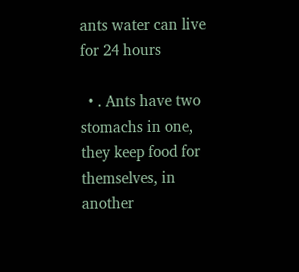ants water can live for 24 hours

  • . Ants have two stomachs in one, they keep food for themselves, in another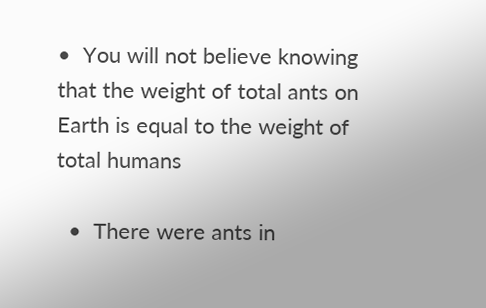•  You will not believe knowing that the weight of total ants on Earth is equal to the weight of total humans

  •  There were ants in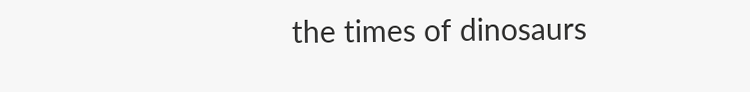the times of dinosaurs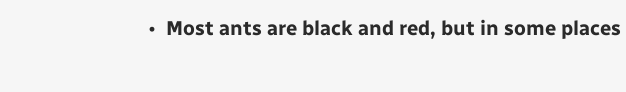•  Most ants are black and red, but in some places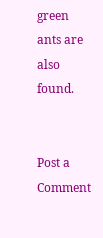green ants are also found.


Post a Comment